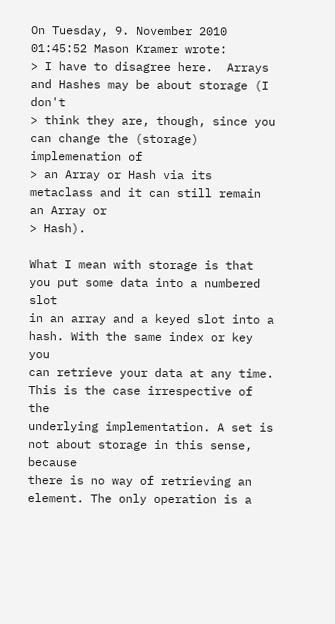On Tuesday, 9. November 2010 01:45:52 Mason Kramer wrote:
> I have to disagree here.  Arrays and Hashes may be about storage (I don't
> think they are, though, since you can change the (storage) implemenation of
> an Array or Hash via its metaclass and it can still remain an Array or
> Hash).

What I mean with storage is that you put some data into a numbered slot
in an array and a keyed slot into a hash. With the same index or key you
can retrieve your data at any time. This is the case irrespective of the
underlying implementation. A set is not about storage in this sense, because
there is no way of retrieving an element. The only operation is a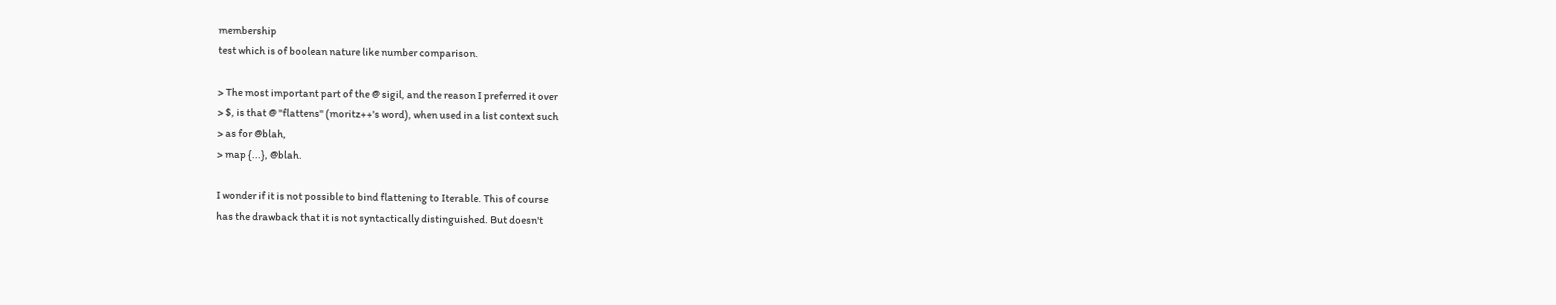membership
test which is of boolean nature like number comparison.

> The most important part of the @ sigil, and the reason I preferred it over
> $, is that @ "flattens" (moritz++'s word), when used in a list context such
> as for @blah,
> map {...}, @blah.

I wonder if it is not possible to bind flattening to Iterable. This of course
has the drawback that it is not syntactically distinguished. But doesn't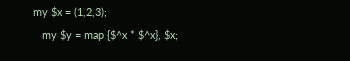my $x = (1,2,3);
   my $y = map {$^x * $^x}, $x;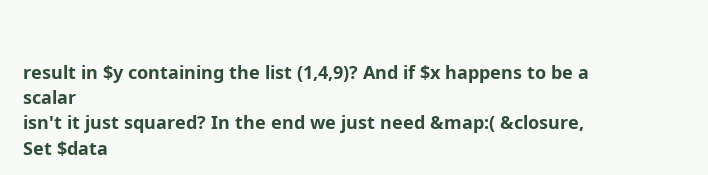result in $y containing the list (1,4,9)? And if $x happens to be a scalar
isn't it just squared? In the end we just need &map:( &closure, Set $data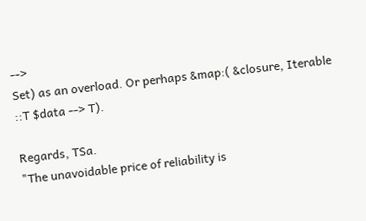-->
Set) as an overload. Or perhaps &map:( &closure, Iterable ::T $data --> T).

Regards, TSa.
"The unavoidable price of reliability is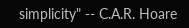simplicity" -- C.A.R. Hoare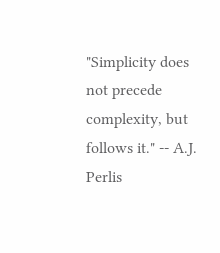"Simplicity does not precede complexity, but follows it." -- A.J. Perlis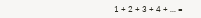1 + 2 + 3 + 4 + ... =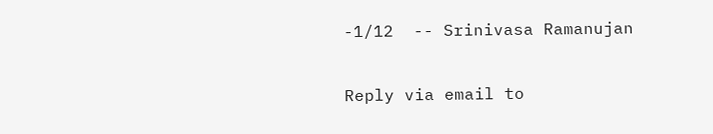-1/12  -- Srinivasa Ramanujan

Reply via email to